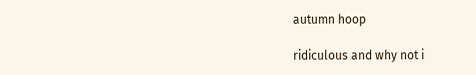autumn hoop

ridiculous and why not i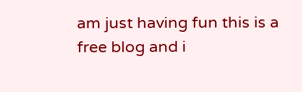am just having fun this is a free blog and i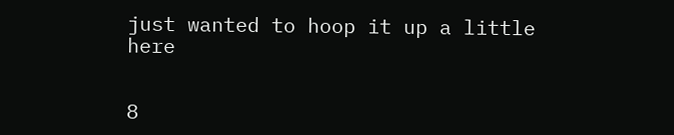just wanted to hoop it up a little here


8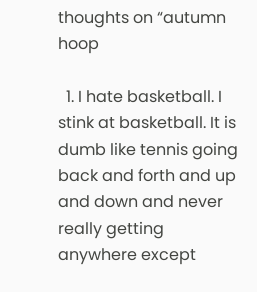thoughts on “autumn hoop

  1. I hate basketball. I stink at basketball. It is dumb like tennis going back and forth and up and down and never really getting anywhere except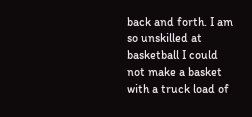back and forth. I am so unskilled at basketball I could not make a basket with a truck load of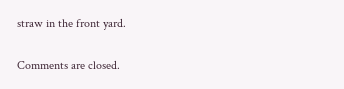straw in the front yard.

Comments are closed.